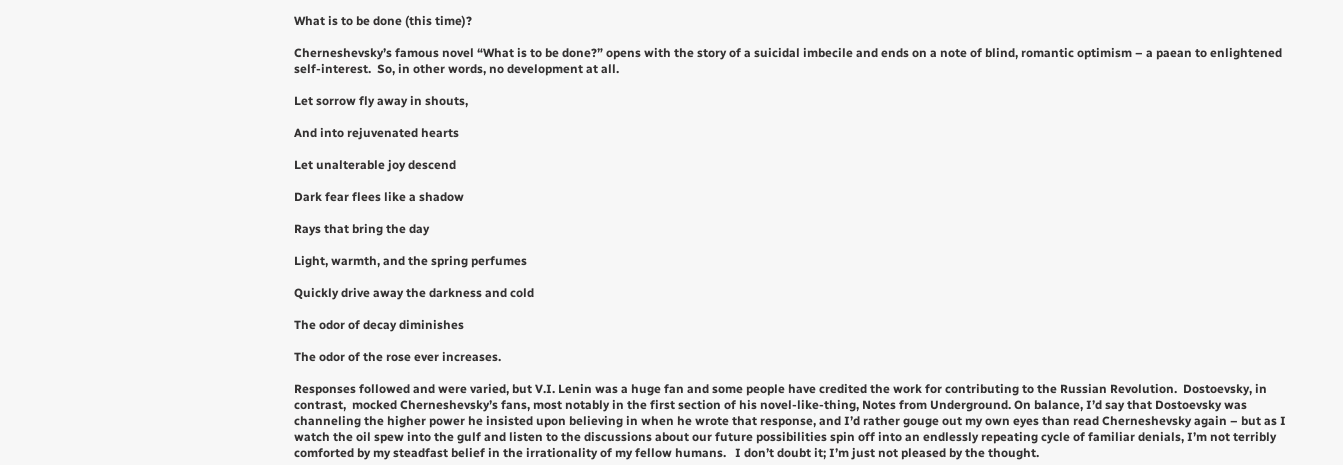What is to be done (this time)?

Cherneshevsky’s famous novel “What is to be done?” opens with the story of a suicidal imbecile and ends on a note of blind, romantic optimism – a paean to enlightened self-interest.  So, in other words, no development at all.

Let sorrow fly away in shouts,

And into rejuvenated hearts

Let unalterable joy descend

Dark fear flees like a shadow

Rays that bring the day

Light, warmth, and the spring perfumes

Quickly drive away the darkness and cold

The odor of decay diminishes

The odor of the rose ever increases.

Responses followed and were varied, but V.I. Lenin was a huge fan and some people have credited the work for contributing to the Russian Revolution.  Dostoevsky, in contrast,  mocked Cherneshevsky’s fans, most notably in the first section of his novel-like-thing, Notes from Underground. On balance, I’d say that Dostoevsky was channeling the higher power he insisted upon believing in when he wrote that response, and I’d rather gouge out my own eyes than read Cherneshevsky again – but as I watch the oil spew into the gulf and listen to the discussions about our future possibilities spin off into an endlessly repeating cycle of familiar denials, I’m not terribly comforted by my steadfast belief in the irrationality of my fellow humans.   I don’t doubt it; I’m just not pleased by the thought.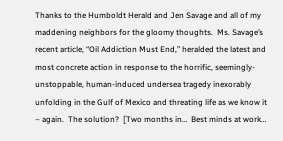Thanks to the Humboldt Herald and Jen Savage and all of my maddening neighbors for the gloomy thoughts.  Ms. Savage’s recent article, “Oil Addiction Must End,” heralded the latest and most concrete action in response to the horrific, seemingly-unstoppable, human-induced undersea tragedy inexorably unfolding in the Gulf of Mexico and threating life as we know it – again.  The solution?  [Two months in…  Best minds at work…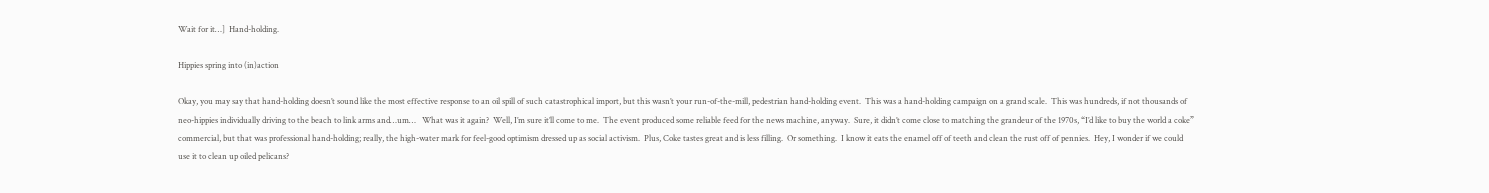Wait for it…]  Hand-holding.

Hippies spring into (in)action

Okay, you may say that hand-holding doesn’t sound like the most effective response to an oil spill of such catastrophical import, but this wasn’t your run-of-the-mill, pedestrian hand-holding event.  This was a hand-holding campaign on a grand scale.  This was hundreds, if not thousands of neo-hippies individually driving to the beach to link arms and…um…   What was it again?  Well, I’m sure it’ll come to me.  The event produced some reliable feed for the news machine, anyway.  Sure, it didn’t come close to matching the grandeur of the 1970s, “I’d like to buy the world a coke” commercial, but that was professional hand-holding; really, the high-water mark for feel-good optimism dressed up as social activism.  Plus, Coke tastes great and is less filling.  Or something.  I know it eats the enamel off of teeth and clean the rust off of pennies.  Hey, I wonder if we could use it to clean up oiled pelicans?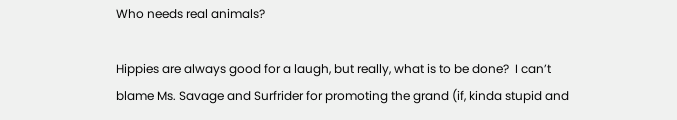Who needs real animals?

Hippies are always good for a laugh, but really, what is to be done?  I can’t blame Ms. Savage and Surfrider for promoting the grand (if, kinda stupid and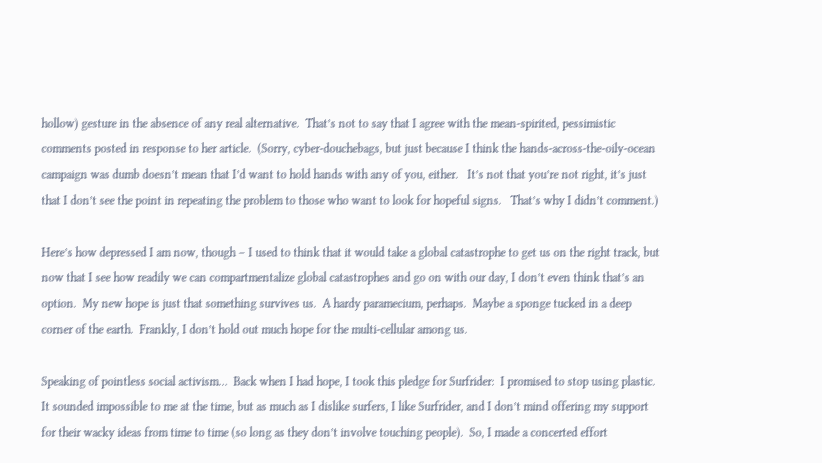hollow) gesture in the absence of any real alternative.  That’s not to say that I agree with the mean-spirited, pessimistic comments posted in response to her article.  (Sorry, cyber-douchebags, but just because I think the hands-across-the-oily-ocean campaign was dumb doesn’t mean that I’d want to hold hands with any of you, either.   It’s not that you’re not right, it’s just that I don’t see the point in repeating the problem to those who want to look for hopeful signs.   That’s why I didn’t comment.)

Here’s how depressed I am now, though – I used to think that it would take a global catastrophe to get us on the right track, but now that I see how readily we can compartmentalize global catastrophes and go on with our day, I don’t even think that’s an option.  My new hope is just that something survives us.  A hardy paramecium, perhaps.  Maybe a sponge tucked in a deep corner of the earth.  Frankly, I don’t hold out much hope for the multi-cellular among us.

Speaking of pointless social activism…  Back when I had hope, I took this pledge for Surfrider:  I promised to stop using plastic.  It sounded impossible to me at the time, but as much as I dislike surfers, I like Surfrider, and I don’t mind offering my support for their wacky ideas from time to time (so long as they don’t involve touching people).  So, I made a concerted effort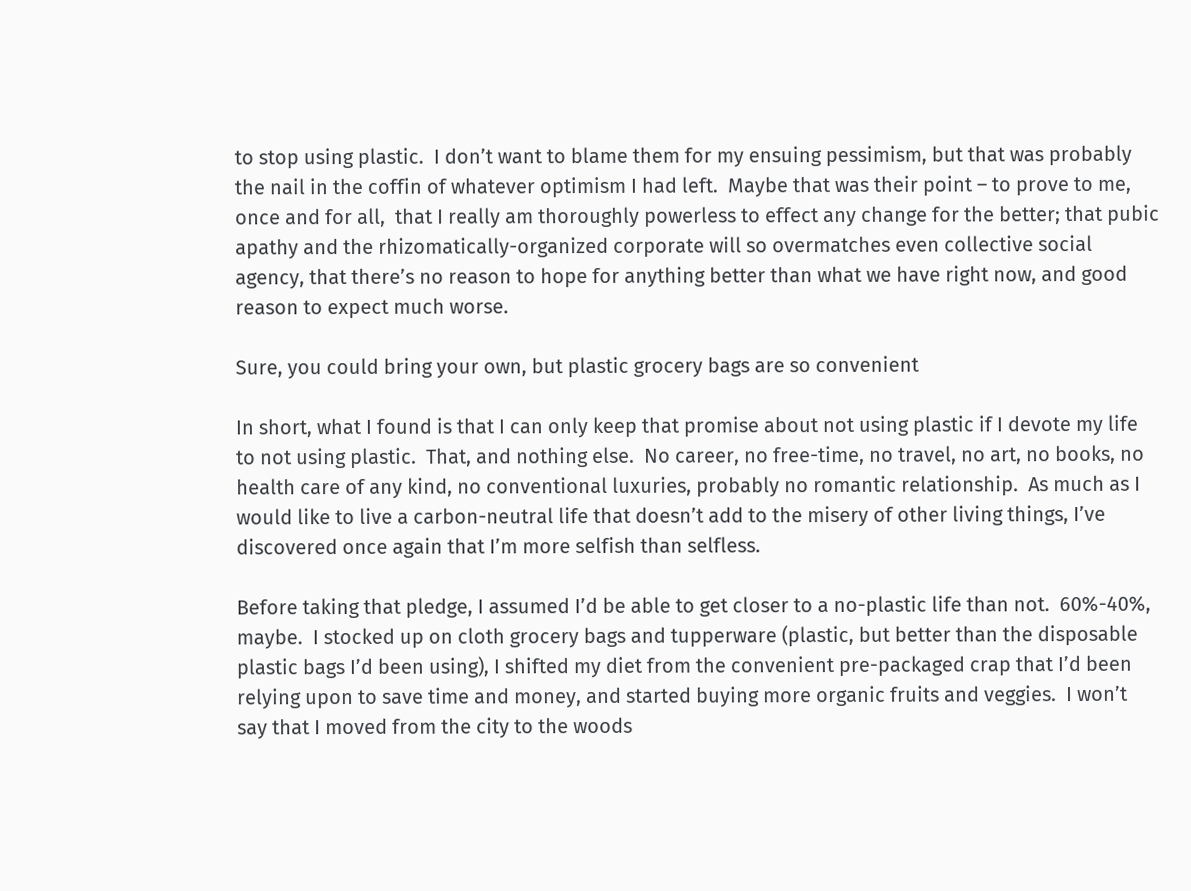to stop using plastic.  I don’t want to blame them for my ensuing pessimism, but that was probably the nail in the coffin of whatever optimism I had left.  Maybe that was their point – to prove to me, once and for all,  that I really am thoroughly powerless to effect any change for the better; that pubic apathy and the rhizomatically-organized corporate will so overmatches even collective social agency, that there’s no reason to hope for anything better than what we have right now, and good reason to expect much worse.

Sure, you could bring your own, but plastic grocery bags are so convenient

In short, what I found is that I can only keep that promise about not using plastic if I devote my life to not using plastic.  That, and nothing else.  No career, no free-time, no travel, no art, no books, no health care of any kind, no conventional luxuries, probably no romantic relationship.  As much as I would like to live a carbon-neutral life that doesn’t add to the misery of other living things, I’ve discovered once again that I’m more selfish than selfless.

Before taking that pledge, I assumed I’d be able to get closer to a no-plastic life than not.  60%-40%, maybe.  I stocked up on cloth grocery bags and tupperware (plastic, but better than the disposable plastic bags I’d been using), I shifted my diet from the convenient pre-packaged crap that I’d been relying upon to save time and money, and started buying more organic fruits and veggies.  I won’t say that I moved from the city to the woods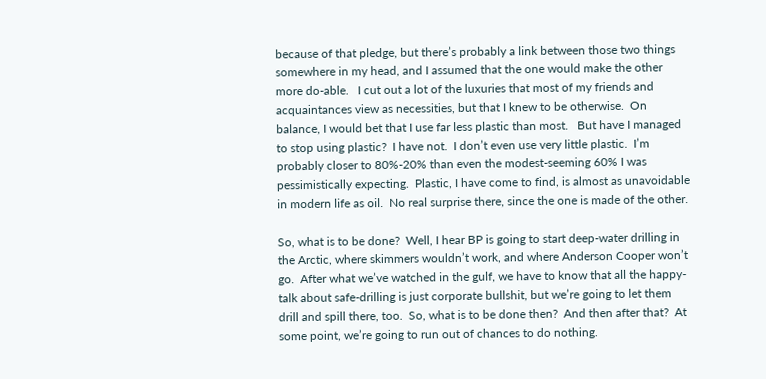because of that pledge, but there’s probably a link between those two things somewhere in my head, and I assumed that the one would make the other more do-able.   I cut out a lot of the luxuries that most of my friends and acquaintances view as necessities, but that I knew to be otherwise.  On balance, I would bet that I use far less plastic than most.   But have I managed to stop using plastic?  I have not.  I don’t even use very little plastic.  I’m probably closer to 80%-20% than even the modest-seeming 60% I was pessimistically expecting.  Plastic, I have come to find, is almost as unavoidable in modern life as oil.  No real surprise there, since the one is made of the other.

So, what is to be done?  Well, I hear BP is going to start deep-water drilling in the Arctic, where skimmers wouldn’t work, and where Anderson Cooper won’t go.  After what we’ve watched in the gulf, we have to know that all the happy-talk about safe-drilling is just corporate bullshit, but we’re going to let them drill and spill there, too.  So, what is to be done then?  And then after that?  At some point, we’re going to run out of chances to do nothing.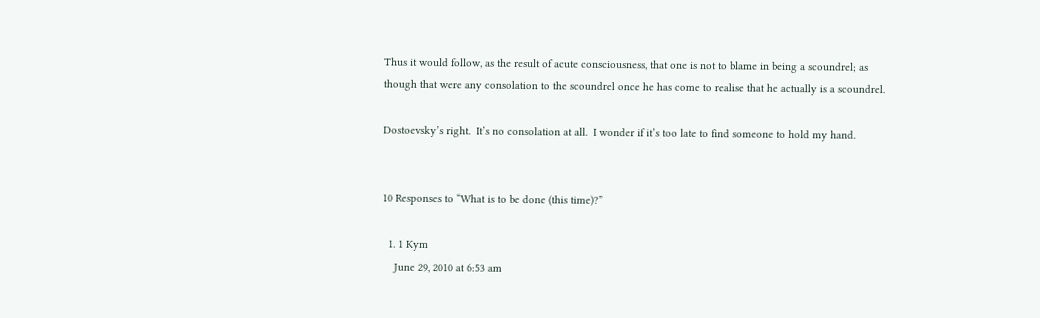Thus it would follow, as the result of acute consciousness, that one is not to blame in being a scoundrel; as though that were any consolation to the scoundrel once he has come to realise that he actually is a scoundrel.

Dostoevsky’s right.  It’s no consolation at all.  I wonder if it’s too late to find someone to hold my hand.


10 Responses to “What is to be done (this time)?”

  1. 1 Kym
    June 29, 2010 at 6:53 am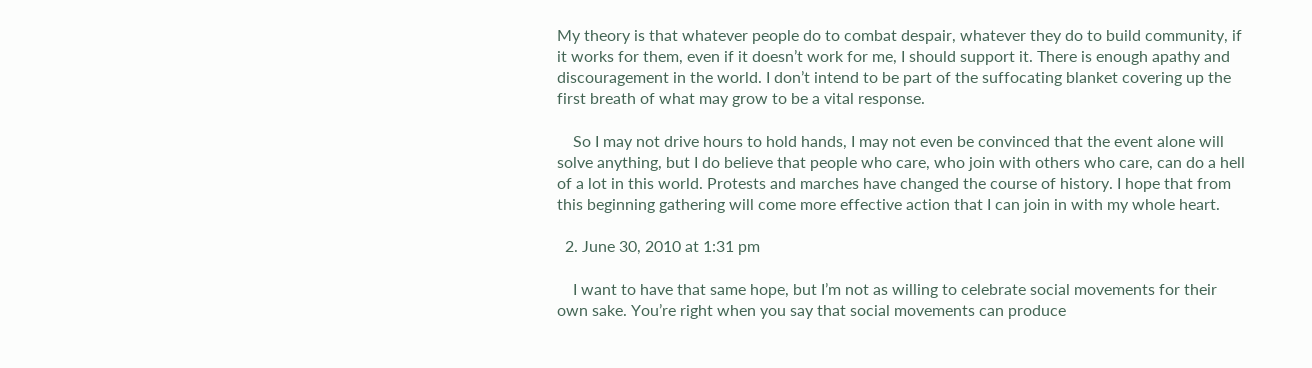My theory is that whatever people do to combat despair, whatever they do to build community, if it works for them, even if it doesn’t work for me, I should support it. There is enough apathy and discouragement in the world. I don’t intend to be part of the suffocating blanket covering up the first breath of what may grow to be a vital response.

    So I may not drive hours to hold hands, I may not even be convinced that the event alone will solve anything, but I do believe that people who care, who join with others who care, can do a hell of a lot in this world. Protests and marches have changed the course of history. I hope that from this beginning gathering will come more effective action that I can join in with my whole heart.

  2. June 30, 2010 at 1:31 pm

    I want to have that same hope, but I’m not as willing to celebrate social movements for their own sake. You’re right when you say that social movements can produce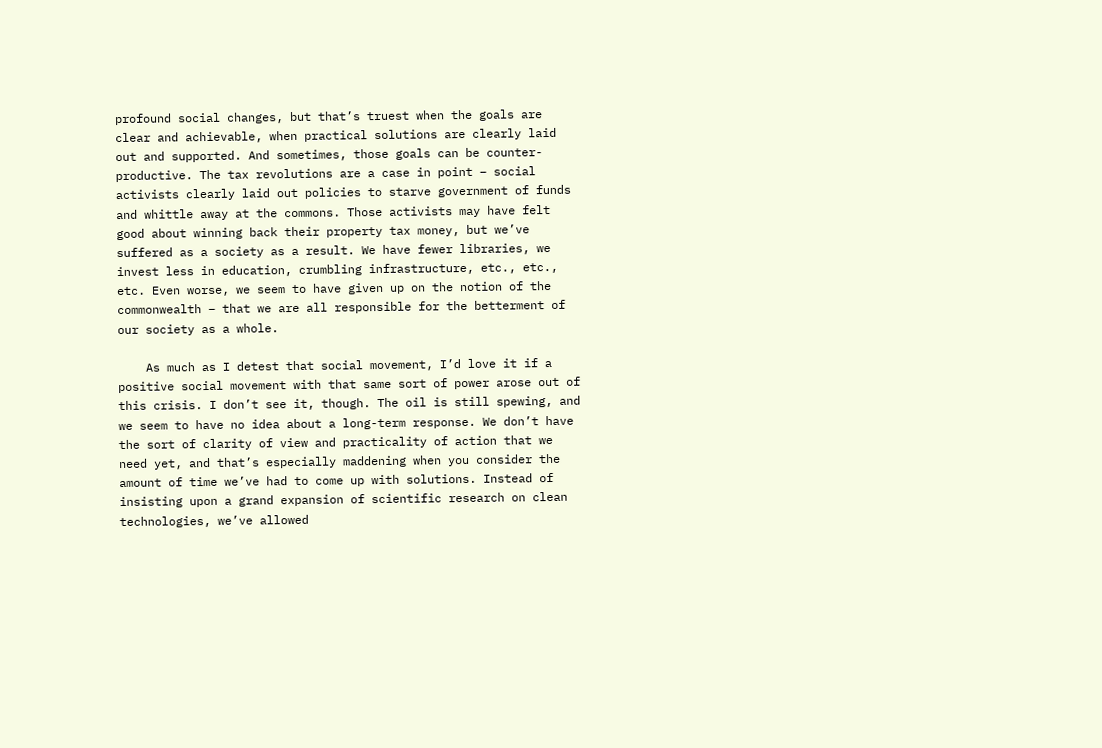profound social changes, but that’s truest when the goals are clear and achievable, when practical solutions are clearly laid out and supported. And sometimes, those goals can be counter-productive. The tax revolutions are a case in point – social activists clearly laid out policies to starve government of funds and whittle away at the commons. Those activists may have felt good about winning back their property tax money, but we’ve suffered as a society as a result. We have fewer libraries, we invest less in education, crumbling infrastructure, etc., etc., etc. Even worse, we seem to have given up on the notion of the commonwealth – that we are all responsible for the betterment of our society as a whole.

    As much as I detest that social movement, I’d love it if a positive social movement with that same sort of power arose out of this crisis. I don’t see it, though. The oil is still spewing, and we seem to have no idea about a long-term response. We don’t have the sort of clarity of view and practicality of action that we need yet, and that’s especially maddening when you consider the amount of time we’ve had to come up with solutions. Instead of insisting upon a grand expansion of scientific research on clean technologies, we’ve allowed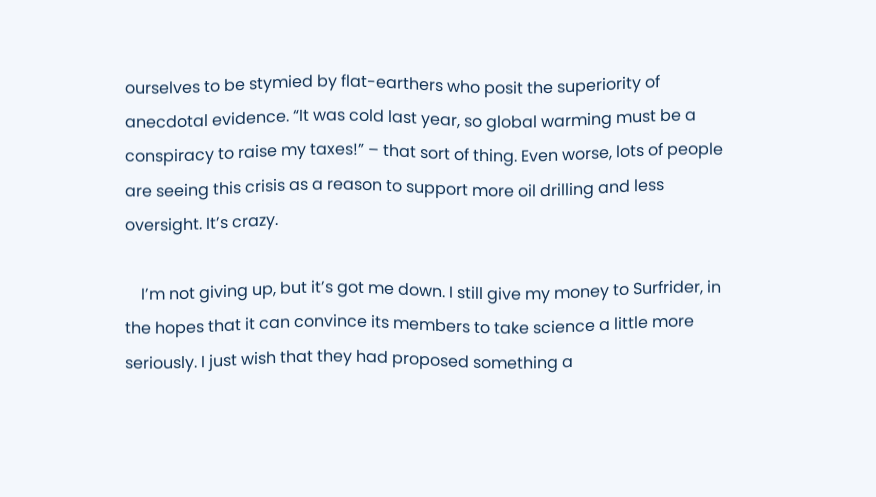ourselves to be stymied by flat-earthers who posit the superiority of anecdotal evidence. “It was cold last year, so global warming must be a conspiracy to raise my taxes!” – that sort of thing. Even worse, lots of people are seeing this crisis as a reason to support more oil drilling and less oversight. It’s crazy.

    I’m not giving up, but it’s got me down. I still give my money to Surfrider, in the hopes that it can convince its members to take science a little more seriously. I just wish that they had proposed something a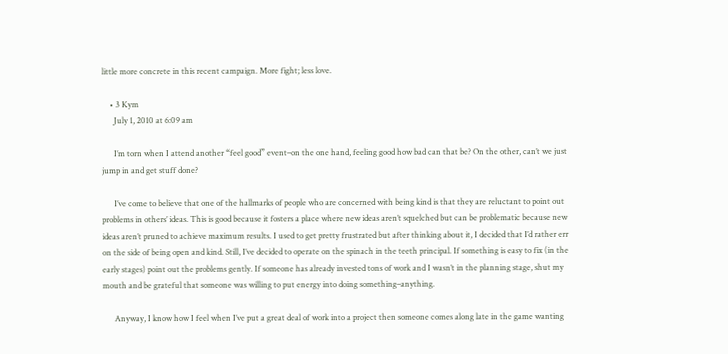little more concrete in this recent campaign. More fight; less love.

    • 3 Kym
      July 1, 2010 at 6:09 am

      I’m torn when I attend another “feel good” event–on the one hand, feeling good how bad can that be? On the other, can’t we just jump in and get stuff done?

      I’ve come to believe that one of the hallmarks of people who are concerned with being kind is that they are reluctant to point out problems in others’ ideas. This is good because it fosters a place where new ideas aren’t squelched but can be problematic because new ideas aren’t pruned to achieve maximum results. I used to get pretty frustrated but after thinking about it, I decided that I’d rather err on the side of being open and kind. Still, I’ve decided to operate on the spinach in the teeth principal. If something is easy to fix (in the early stages) point out the problems gently. If someone has already invested tons of work and I wasn’t in the planning stage, shut my mouth and be grateful that someone was willing to put energy into doing something–anything.

      Anyway, I know how I feel when I’ve put a great deal of work into a project then someone comes along late in the game wanting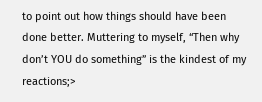to point out how things should have been done better. Muttering to myself, “Then why don’t YOU do something” is the kindest of my reactions;>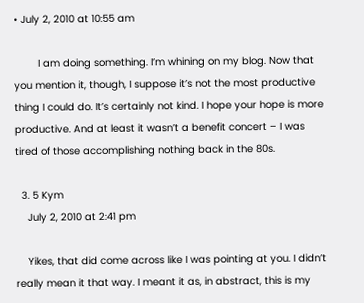• July 2, 2010 at 10:55 am

        I am doing something. I’m whining on my blog. Now that you mention it, though, I suppose it’s not the most productive thing I could do. It’s certainly not kind. I hope your hope is more productive. And at least it wasn’t a benefit concert – I was tired of those accomplishing nothing back in the 80s.

  3. 5 Kym
    July 2, 2010 at 2:41 pm

    Yikes, that did come across like I was pointing at you. I didn’t really mean it that way. I meant it as, in abstract, this is my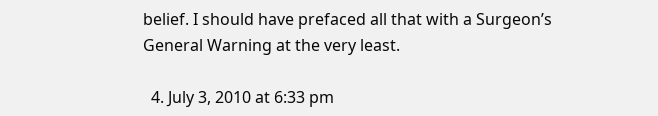belief. I should have prefaced all that with a Surgeon’s General Warning at the very least.

  4. July 3, 2010 at 6:33 pm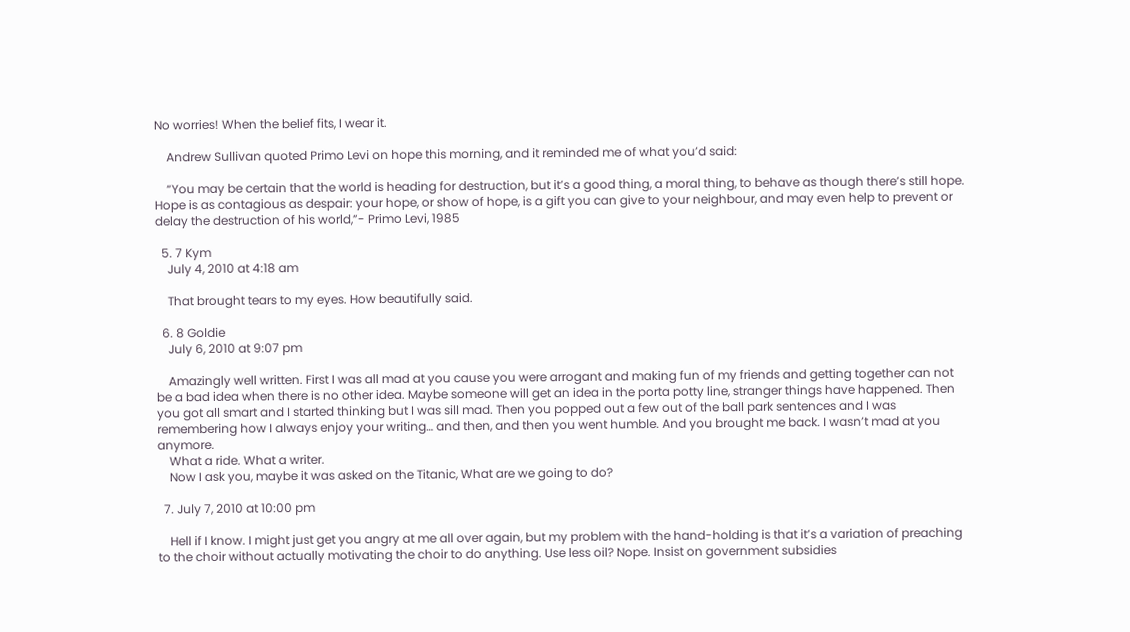No worries! When the belief fits, I wear it.

    Andrew Sullivan quoted Primo Levi on hope this morning, and it reminded me of what you’d said:

    “You may be certain that the world is heading for destruction, but it’s a good thing, a moral thing, to behave as though there’s still hope. Hope is as contagious as despair: your hope, or show of hope, is a gift you can give to your neighbour, and may even help to prevent or delay the destruction of his world,”- Primo Levi, 1985

  5. 7 Kym
    July 4, 2010 at 4:18 am

    That brought tears to my eyes. How beautifully said.

  6. 8 Goldie
    July 6, 2010 at 9:07 pm

    Amazingly well written. First I was all mad at you cause you were arrogant and making fun of my friends and getting together can not be a bad idea when there is no other idea. Maybe someone will get an idea in the porta potty line, stranger things have happened. Then you got all smart and I started thinking but I was sill mad. Then you popped out a few out of the ball park sentences and I was remembering how I always enjoy your writing… and then, and then you went humble. And you brought me back. I wasn’t mad at you anymore.
    What a ride. What a writer.
    Now I ask you, maybe it was asked on the Titanic, What are we going to do?

  7. July 7, 2010 at 10:00 pm

    Hell if I know. I might just get you angry at me all over again, but my problem with the hand-holding is that it’s a variation of preaching to the choir without actually motivating the choir to do anything. Use less oil? Nope. Insist on government subsidies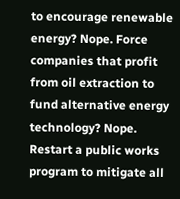to encourage renewable energy? Nope. Force companies that profit from oil extraction to fund alternative energy technology? Nope. Restart a public works program to mitigate all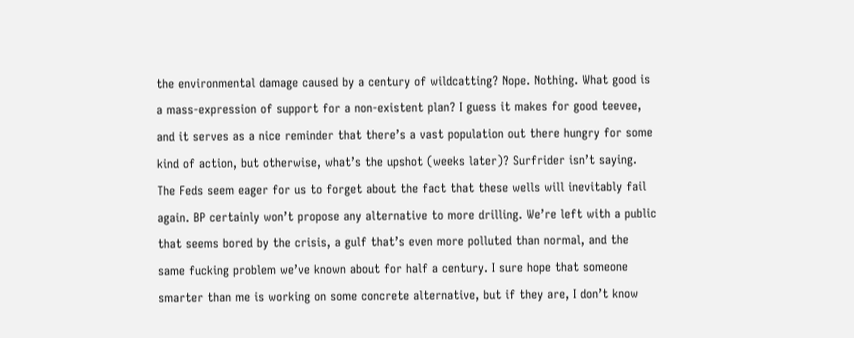the environmental damage caused by a century of wildcatting? Nope. Nothing. What good is a mass-expression of support for a non-existent plan? I guess it makes for good teevee, and it serves as a nice reminder that there’s a vast population out there hungry for some kind of action, but otherwise, what’s the upshot (weeks later)? Surfrider isn’t saying. The Feds seem eager for us to forget about the fact that these wells will inevitably fail again. BP certainly won’t propose any alternative to more drilling. We’re left with a public that seems bored by the crisis, a gulf that’s even more polluted than normal, and the same fucking problem we’ve known about for half a century. I sure hope that someone smarter than me is working on some concrete alternative, but if they are, I don’t know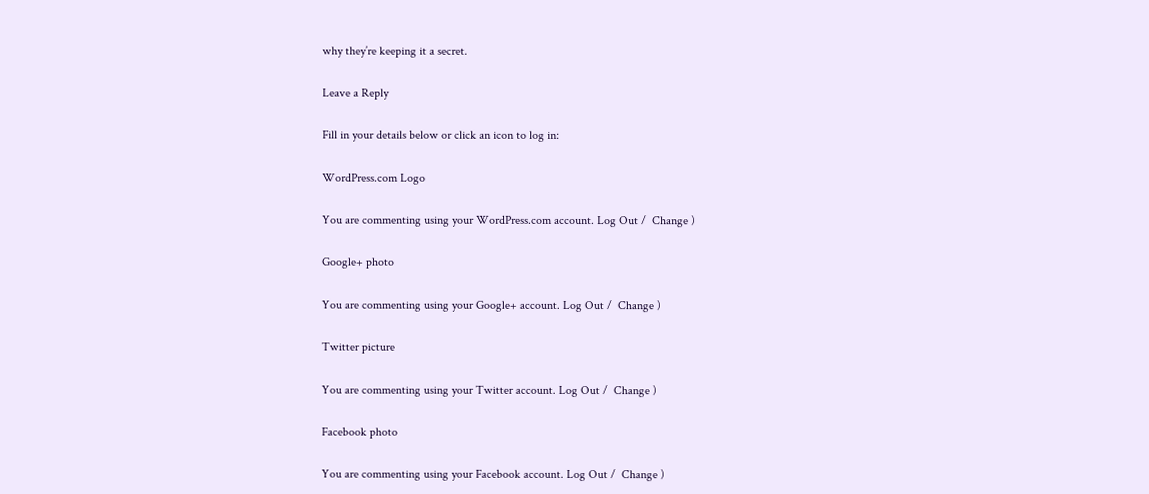why they’re keeping it a secret.

Leave a Reply

Fill in your details below or click an icon to log in:

WordPress.com Logo

You are commenting using your WordPress.com account. Log Out /  Change )

Google+ photo

You are commenting using your Google+ account. Log Out /  Change )

Twitter picture

You are commenting using your Twitter account. Log Out /  Change )

Facebook photo

You are commenting using your Facebook account. Log Out /  Change )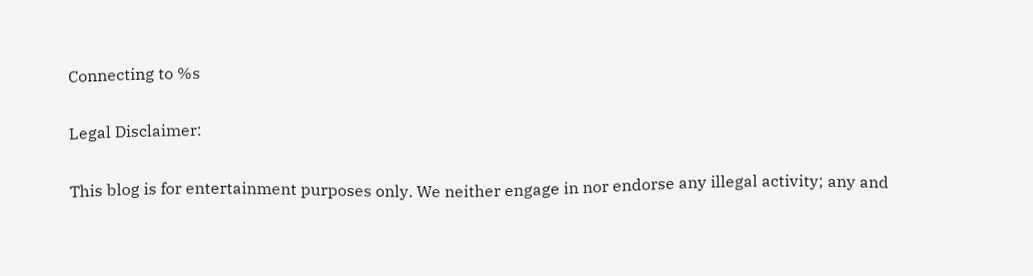Connecting to %s

Legal Disclaimer:

This blog is for entertainment purposes only. We neither engage in nor endorse any illegal activity; any and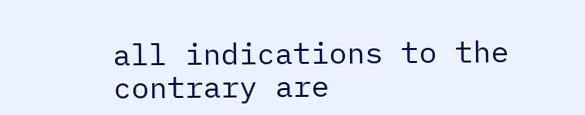all indications to the contrary are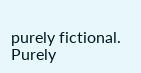purely fictional. Purely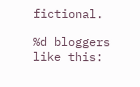fictional.

%d bloggers like this: